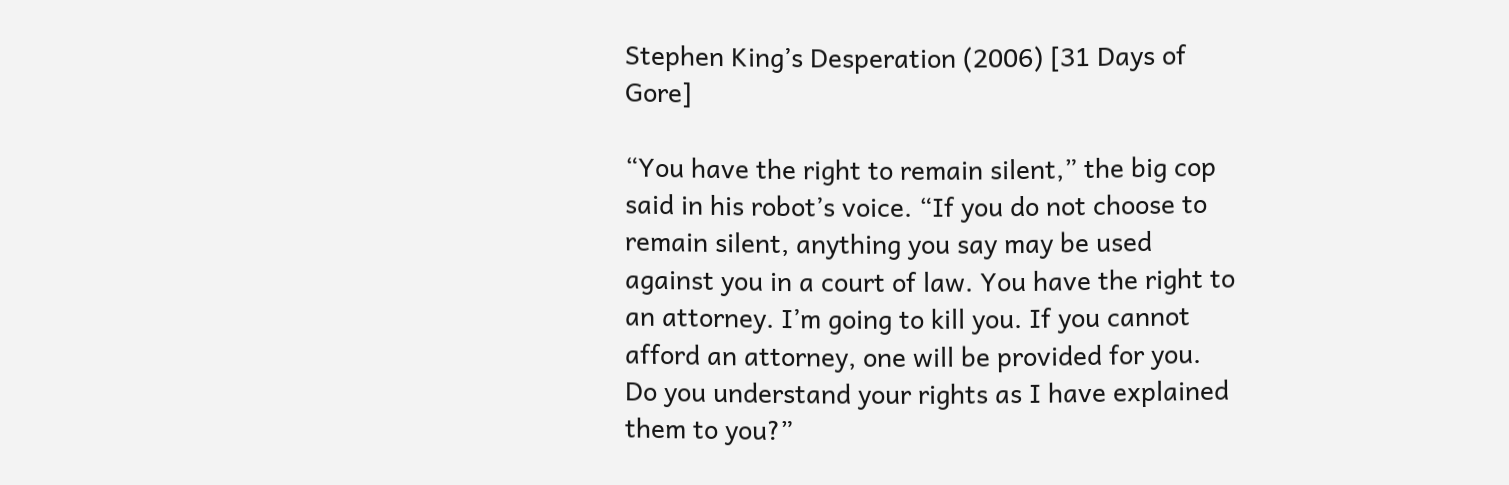Stephen King’s Desperation (2006) [31 Days of Gore]

“You have the right to remain silent,” the big cop said in his robot’s voice. “If you do not choose to remain silent, anything you say may be used against you in a court of law. You have the right to an attorney. I’m going to kill you. If you cannot afford an attorney, one will be provided for you. Do you understand your rights as I have explained them to you?”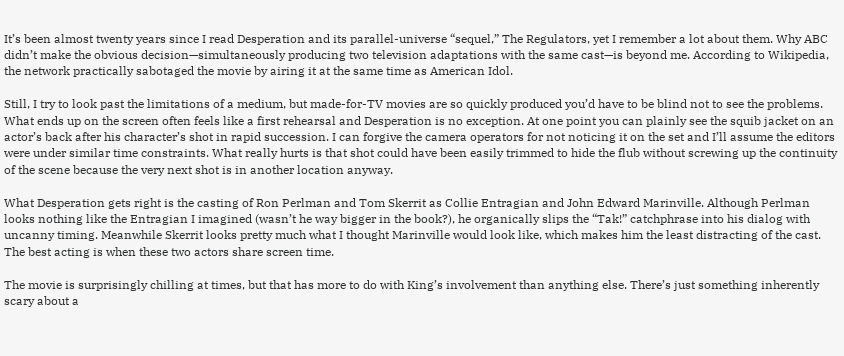It’s been almost twenty years since I read Desperation and its parallel-universe “sequel,” The Regulators, yet I remember a lot about them. Why ABC didn’t make the obvious decision—simultaneously producing two television adaptations with the same cast—is beyond me. According to Wikipedia, the network practically sabotaged the movie by airing it at the same time as American Idol.

Still, I try to look past the limitations of a medium, but made-for-TV movies are so quickly produced you’d have to be blind not to see the problems. What ends up on the screen often feels like a first rehearsal and Desperation is no exception. At one point you can plainly see the squib jacket on an actor’s back after his character’s shot in rapid succession. I can forgive the camera operators for not noticing it on the set and I’ll assume the editors were under similar time constraints. What really hurts is that shot could have been easily trimmed to hide the flub without screwing up the continuity of the scene because the very next shot is in another location anyway.

What Desperation gets right is the casting of Ron Perlman and Tom Skerrit as Collie Entragian and John Edward Marinville. Although Perlman looks nothing like the Entragian I imagined (wasn’t he way bigger in the book?), he organically slips the “Tak!” catchphrase into his dialog with uncanny timing. Meanwhile Skerrit looks pretty much what I thought Marinville would look like, which makes him the least distracting of the cast. The best acting is when these two actors share screen time.

The movie is surprisingly chilling at times, but that has more to do with King’s involvement than anything else. There’s just something inherently scary about a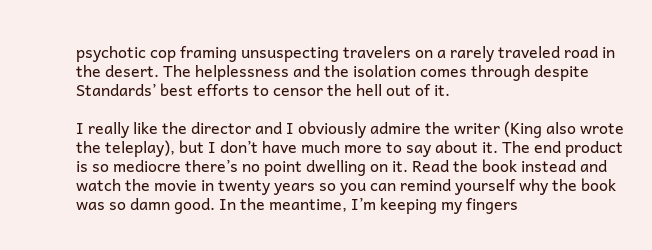psychotic cop framing unsuspecting travelers on a rarely traveled road in the desert. The helplessness and the isolation comes through despite Standards’ best efforts to censor the hell out of it.

I really like the director and I obviously admire the writer (King also wrote the teleplay), but I don’t have much more to say about it. The end product is so mediocre there’s no point dwelling on it. Read the book instead and watch the movie in twenty years so you can remind yourself why the book was so damn good. In the meantime, I’m keeping my fingers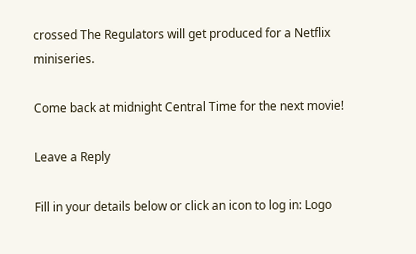crossed The Regulators will get produced for a Netflix miniseries.

Come back at midnight Central Time for the next movie!

Leave a Reply

Fill in your details below or click an icon to log in: Logo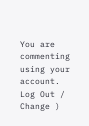You are commenting using your account. Log Out /  Change )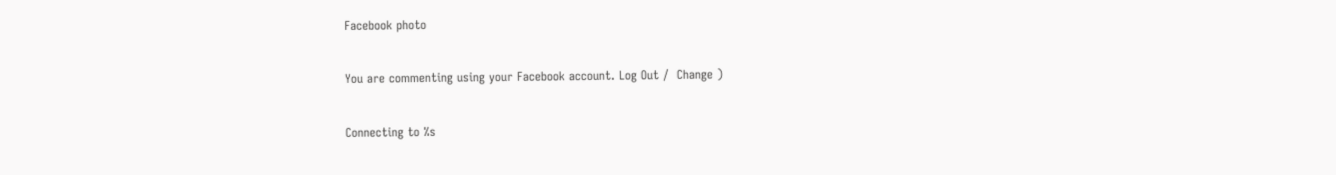Facebook photo

You are commenting using your Facebook account. Log Out /  Change )

Connecting to %s